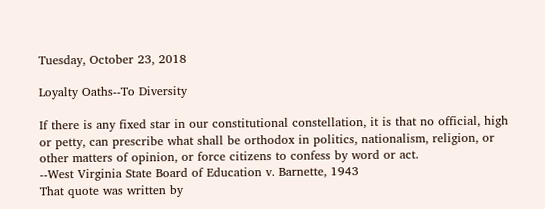Tuesday, October 23, 2018

Loyalty Oaths--To Diversity

If there is any fixed star in our constitutional constellation, it is that no official, high or petty, can prescribe what shall be orthodox in politics, nationalism, religion, or other matters of opinion, or force citizens to confess by word or act.
--West Virginia State Board of Education v. Barnette, 1943
That quote was written by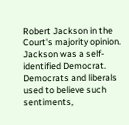Robert Jackson in the Court's majority opinion. Jackson was a self-identified Democrat. Democrats and liberals used to believe such sentiments,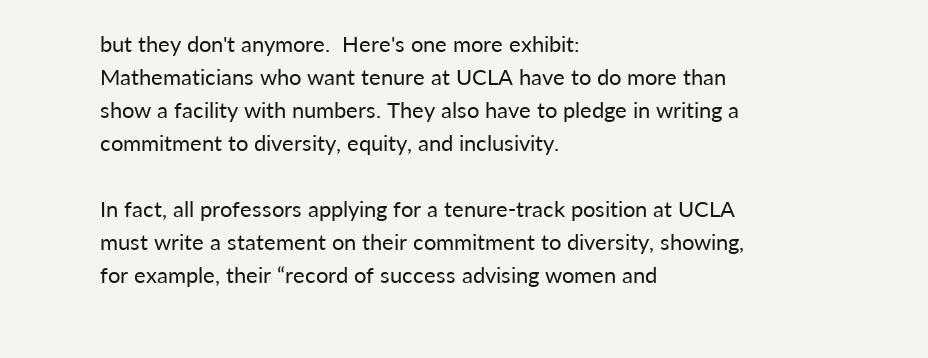but they don't anymore.  Here's one more exhibit:
Mathematicians who want tenure at UCLA have to do more than show a facility with numbers. They also have to pledge in writing a commitment to diversity, equity, and inclusivity.

In fact, all professors applying for a tenure-track position at UCLA must write a statement on their commitment to diversity, showing, for example, their “record of success advising women and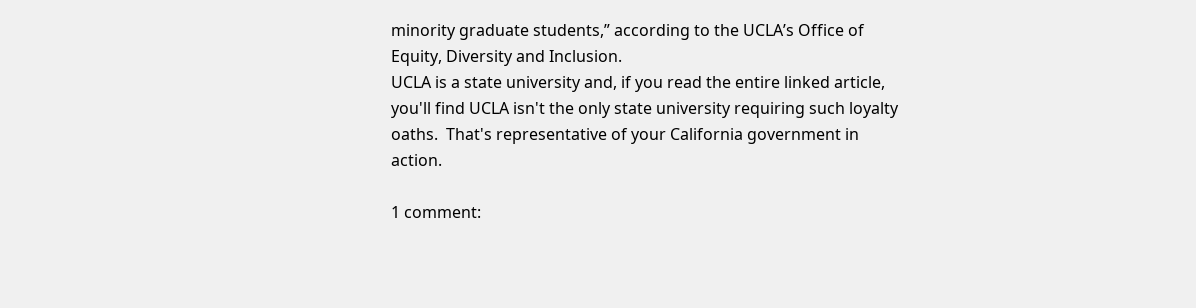minority graduate students,” according to the UCLA’s Office of Equity, Diversity and Inclusion.
UCLA is a state university and, if you read the entire linked article, you'll find UCLA isn't the only state university requiring such loyalty oaths.  That's representative of your California government in action.

1 comment: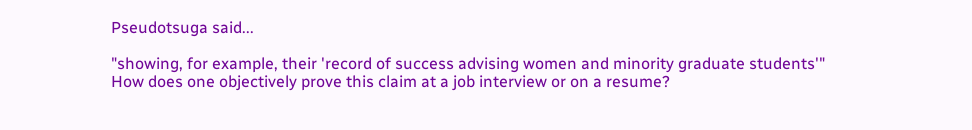Pseudotsuga said...

"showing, for example, their 'record of success advising women and minority graduate students'"
How does one objectively prove this claim at a job interview or on a resume?